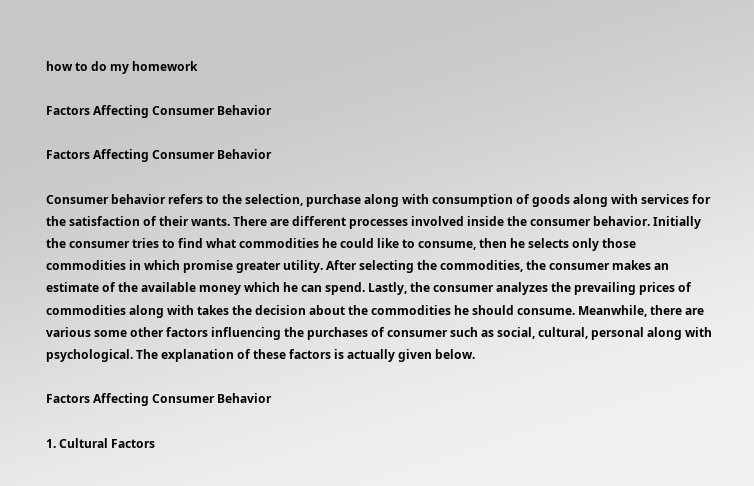how to do my homework

Factors Affecting Consumer Behavior

Factors Affecting Consumer Behavior

Consumer behavior refers to the selection, purchase along with consumption of goods along with services for the satisfaction of their wants. There are different processes involved inside the consumer behavior. Initially the consumer tries to find what commodities he could like to consume, then he selects only those commodities in which promise greater utility. After selecting the commodities, the consumer makes an estimate of the available money which he can spend. Lastly, the consumer analyzes the prevailing prices of commodities along with takes the decision about the commodities he should consume. Meanwhile, there are various some other factors influencing the purchases of consumer such as social, cultural, personal along with psychological. The explanation of these factors is actually given below.

Factors Affecting Consumer Behavior

1. Cultural Factors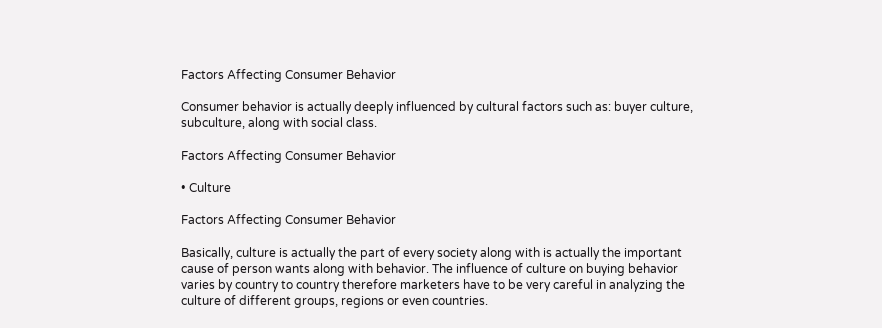Factors Affecting Consumer Behavior

Consumer behavior is actually deeply influenced by cultural factors such as: buyer culture, subculture, along with social class.

Factors Affecting Consumer Behavior

• Culture

Factors Affecting Consumer Behavior

Basically, culture is actually the part of every society along with is actually the important cause of person wants along with behavior. The influence of culture on buying behavior varies by country to country therefore marketers have to be very careful in analyzing the culture of different groups, regions or even countries.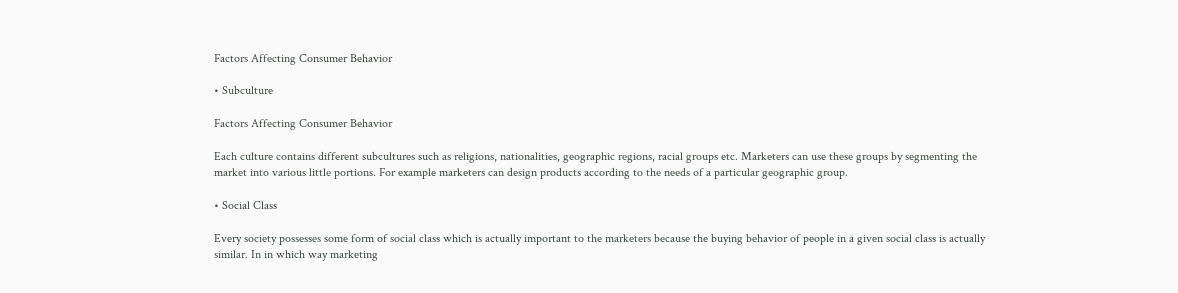Factors Affecting Consumer Behavior

• Subculture

Factors Affecting Consumer Behavior

Each culture contains different subcultures such as religions, nationalities, geographic regions, racial groups etc. Marketers can use these groups by segmenting the market into various little portions. For example marketers can design products according to the needs of a particular geographic group.

• Social Class

Every society possesses some form of social class which is actually important to the marketers because the buying behavior of people in a given social class is actually similar. In in which way marketing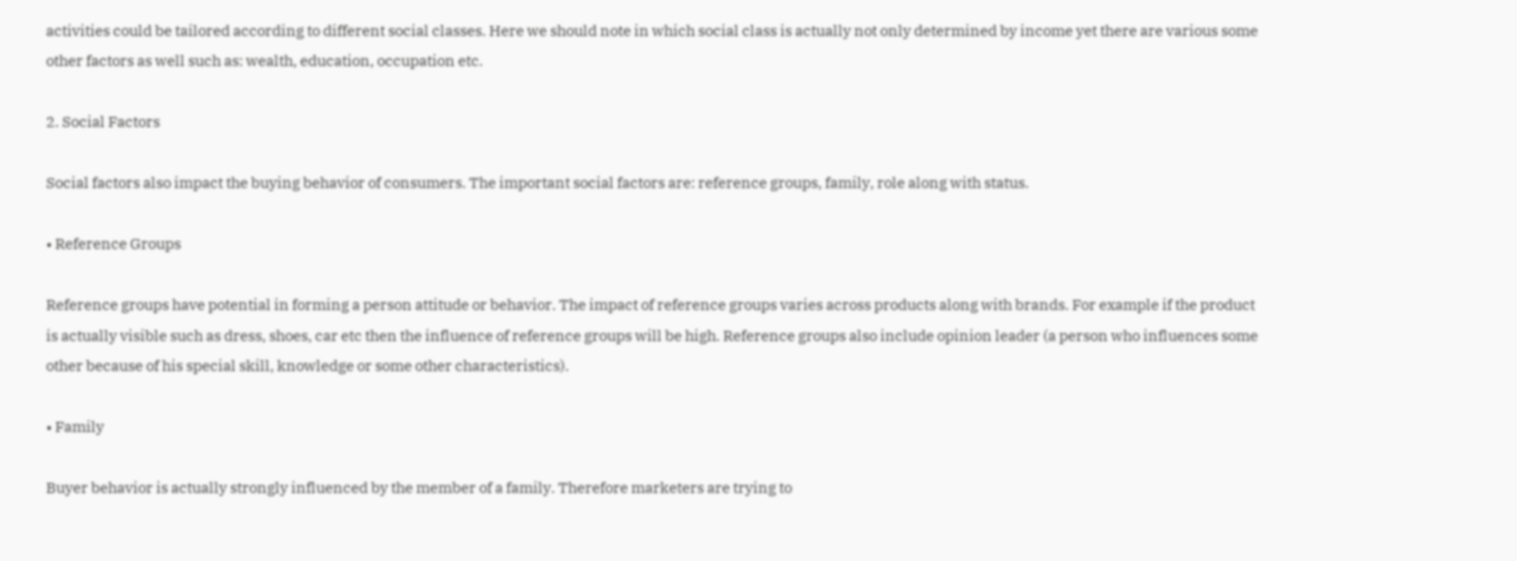activities could be tailored according to different social classes. Here we should note in which social class is actually not only determined by income yet there are various some other factors as well such as: wealth, education, occupation etc.

2. Social Factors

Social factors also impact the buying behavior of consumers. The important social factors are: reference groups, family, role along with status.

• Reference Groups

Reference groups have potential in forming a person attitude or behavior. The impact of reference groups varies across products along with brands. For example if the product is actually visible such as dress, shoes, car etc then the influence of reference groups will be high. Reference groups also include opinion leader (a person who influences some other because of his special skill, knowledge or some other characteristics).

• Family

Buyer behavior is actually strongly influenced by the member of a family. Therefore marketers are trying to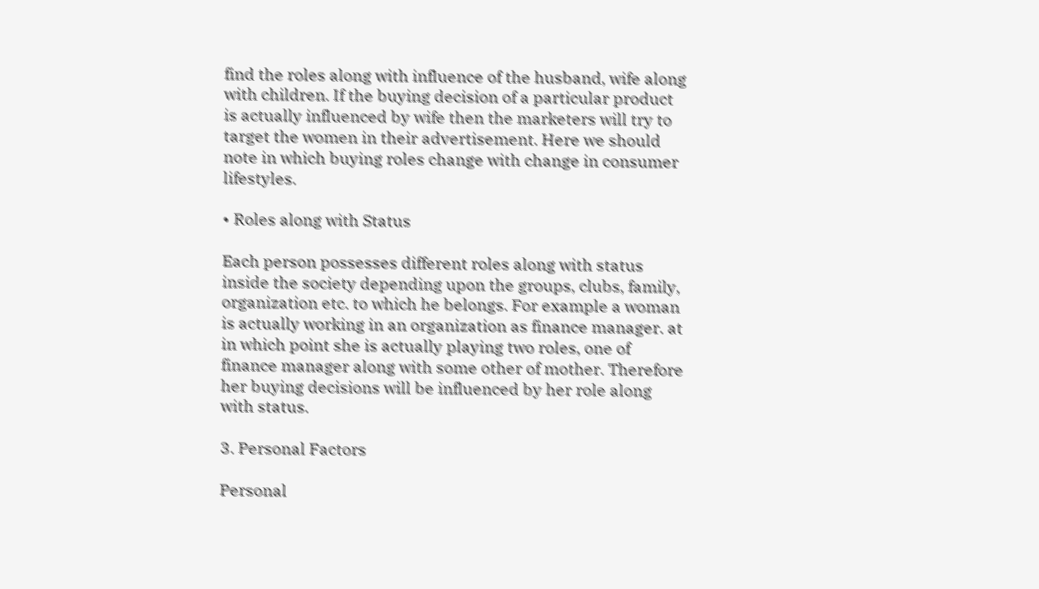find the roles along with influence of the husband, wife along with children. If the buying decision of a particular product is actually influenced by wife then the marketers will try to target the women in their advertisement. Here we should note in which buying roles change with change in consumer lifestyles.

• Roles along with Status

Each person possesses different roles along with status inside the society depending upon the groups, clubs, family, organization etc. to which he belongs. For example a woman is actually working in an organization as finance manager. at in which point she is actually playing two roles, one of finance manager along with some other of mother. Therefore her buying decisions will be influenced by her role along with status.

3. Personal Factors

Personal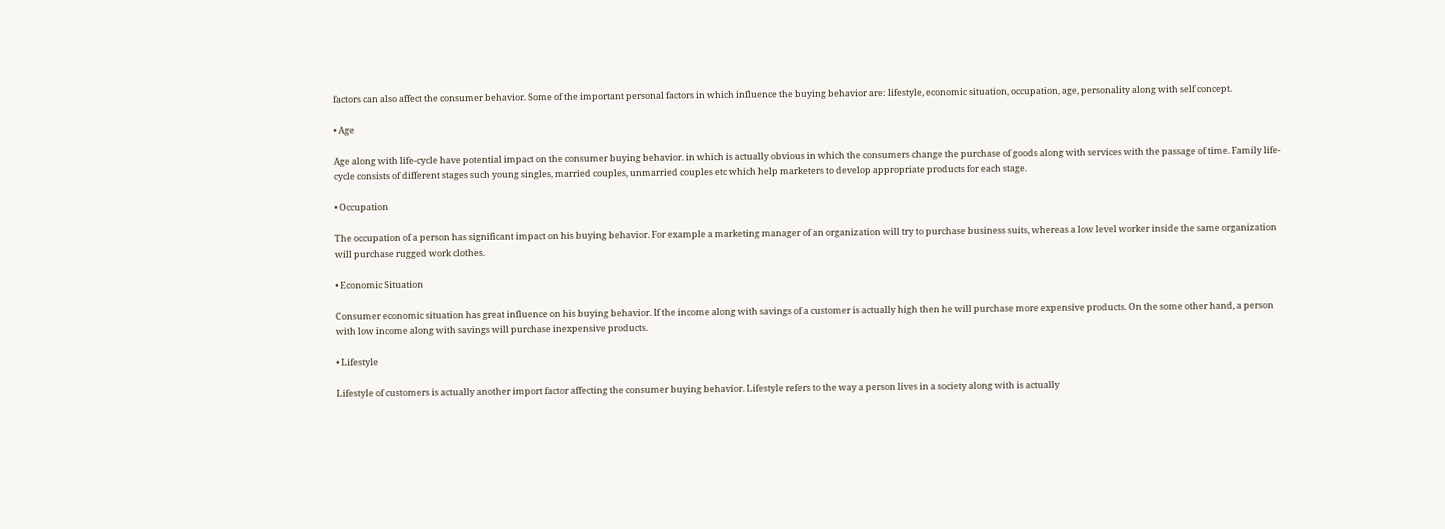factors can also affect the consumer behavior. Some of the important personal factors in which influence the buying behavior are: lifestyle, economic situation, occupation, age, personality along with self concept.

• Age

Age along with life-cycle have potential impact on the consumer buying behavior. in which is actually obvious in which the consumers change the purchase of goods along with services with the passage of time. Family life-cycle consists of different stages such young singles, married couples, unmarried couples etc which help marketers to develop appropriate products for each stage.

• Occupation

The occupation of a person has significant impact on his buying behavior. For example a marketing manager of an organization will try to purchase business suits, whereas a low level worker inside the same organization will purchase rugged work clothes.

• Economic Situation

Consumer economic situation has great influence on his buying behavior. If the income along with savings of a customer is actually high then he will purchase more expensive products. On the some other hand, a person with low income along with savings will purchase inexpensive products.

• Lifestyle

Lifestyle of customers is actually another import factor affecting the consumer buying behavior. Lifestyle refers to the way a person lives in a society along with is actually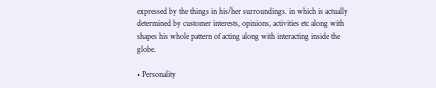expressed by the things in his/her surroundings. in which is actually determined by customer interests, opinions, activities etc along with shapes his whole pattern of acting along with interacting inside the globe.

• Personality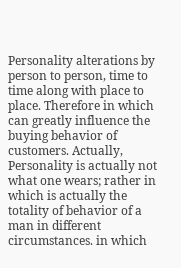Personality alterations by person to person, time to time along with place to place. Therefore in which can greatly influence the buying behavior of customers. Actually, Personality is actually not what one wears; rather in which is actually the totality of behavior of a man in different circumstances. in which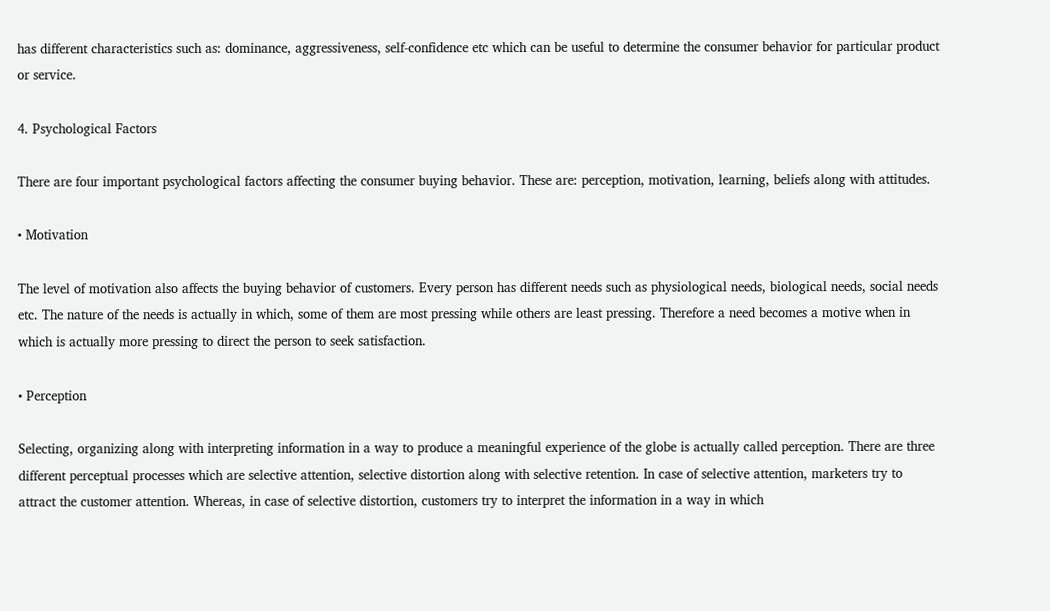has different characteristics such as: dominance, aggressiveness, self-confidence etc which can be useful to determine the consumer behavior for particular product or service.

4. Psychological Factors

There are four important psychological factors affecting the consumer buying behavior. These are: perception, motivation, learning, beliefs along with attitudes.

• Motivation

The level of motivation also affects the buying behavior of customers. Every person has different needs such as physiological needs, biological needs, social needs etc. The nature of the needs is actually in which, some of them are most pressing while others are least pressing. Therefore a need becomes a motive when in which is actually more pressing to direct the person to seek satisfaction.

• Perception

Selecting, organizing along with interpreting information in a way to produce a meaningful experience of the globe is actually called perception. There are three different perceptual processes which are selective attention, selective distortion along with selective retention. In case of selective attention, marketers try to attract the customer attention. Whereas, in case of selective distortion, customers try to interpret the information in a way in which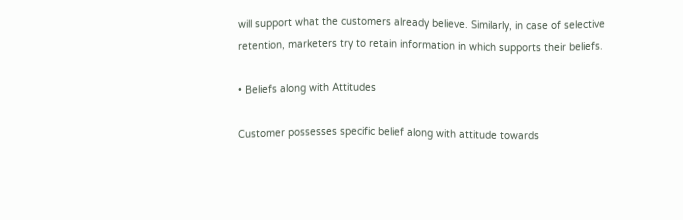will support what the customers already believe. Similarly, in case of selective retention, marketers try to retain information in which supports their beliefs.

• Beliefs along with Attitudes

Customer possesses specific belief along with attitude towards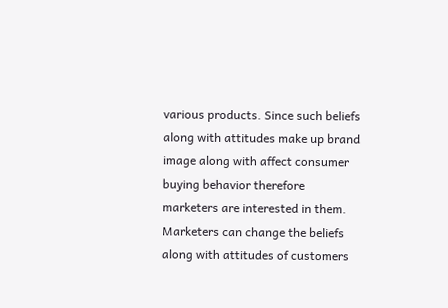various products. Since such beliefs along with attitudes make up brand image along with affect consumer buying behavior therefore marketers are interested in them. Marketers can change the beliefs along with attitudes of customers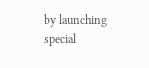by launching special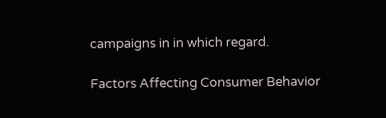campaigns in in which regard.

Factors Affecting Consumer Behavior